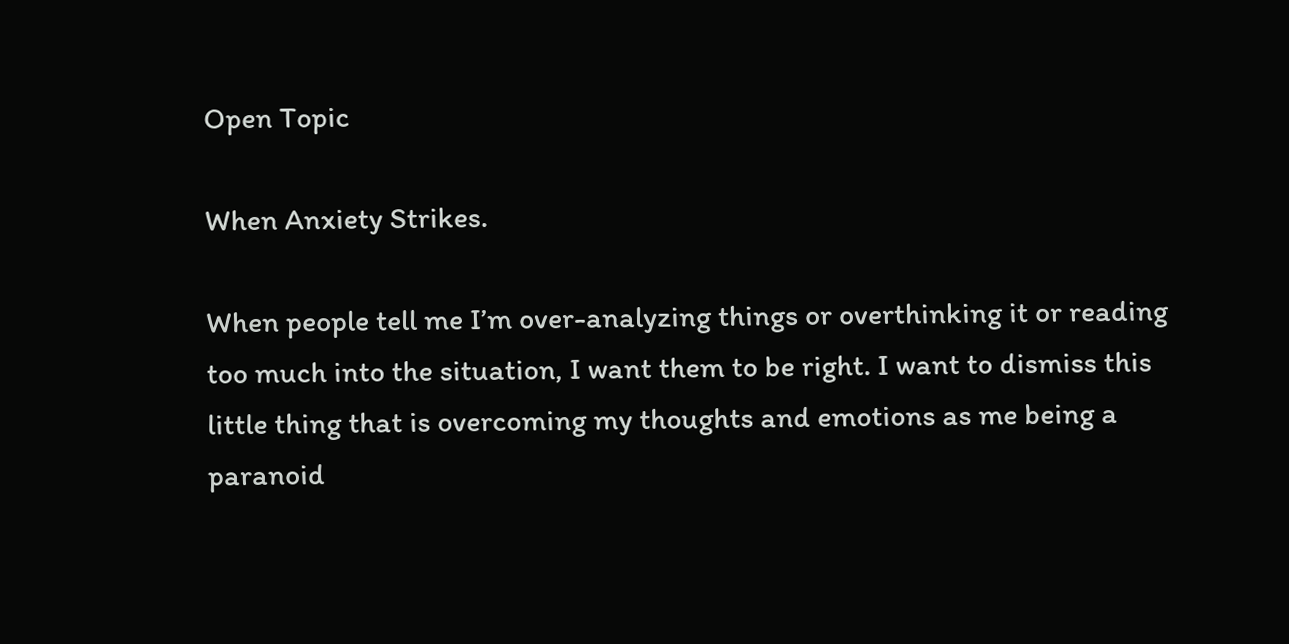Open Topic

When Anxiety Strikes.

When people tell me I’m over-analyzing things or overthinking it or reading too much into the situation, I want them to be right. I want to dismiss this little thing that is overcoming my thoughts and emotions as me being a paranoid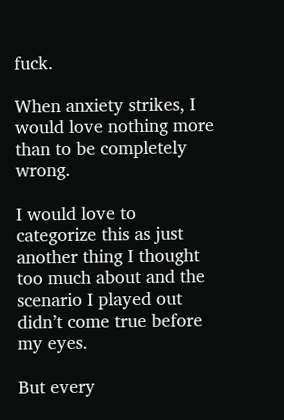fuck.

When anxiety strikes, I would love nothing more than to be completely wrong.

I would love to categorize this as just another thing I thought too much about and the scenario I played out didn’t come true before my eyes.

But every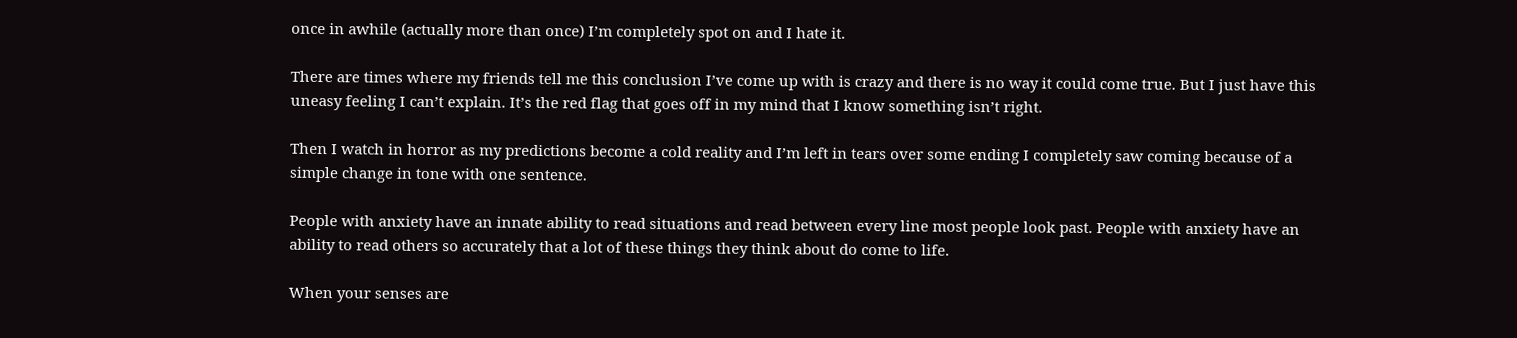once in awhile (actually more than once) I’m completely spot on and I hate it.

There are times where my friends tell me this conclusion I’ve come up with is crazy and there is no way it could come true. But I just have this uneasy feeling I can’t explain. It’s the red flag that goes off in my mind that I know something isn’t right.

Then I watch in horror as my predictions become a cold reality and I’m left in tears over some ending I completely saw coming because of a simple change in tone with one sentence.

People with anxiety have an innate ability to read situations and read between every line most people look past. People with anxiety have an ability to read others so accurately that a lot of these things they think about do come to life.

When your senses are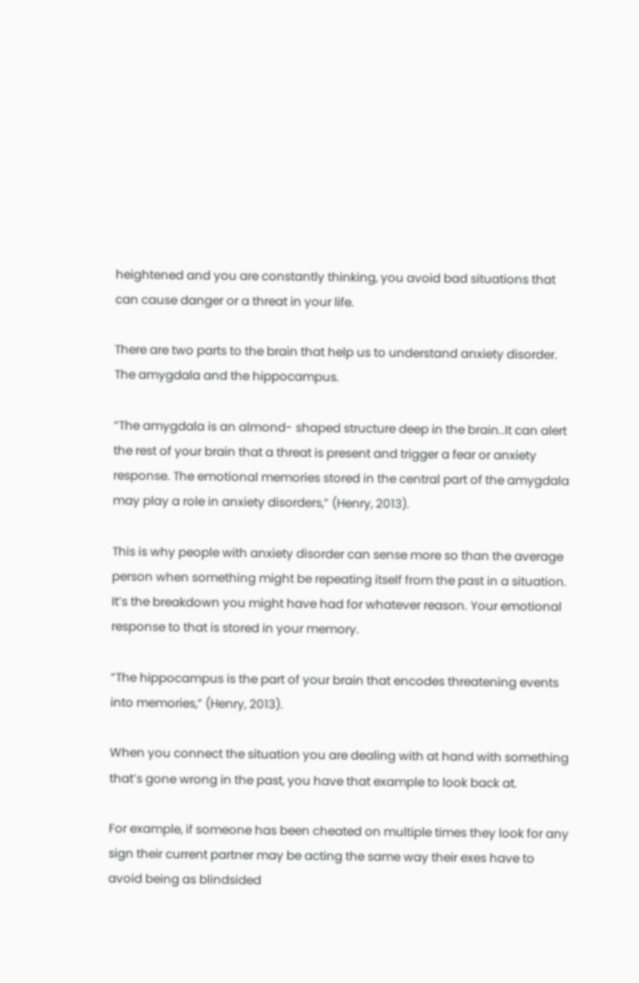heightened and you are constantly thinking, you avoid bad situations that can cause danger or a threat in your life.

There are two parts to the brain that help us to understand anxiety disorder. The amygdala and the hippocampus.

“The amygdala is an almond- shaped structure deep in the brain..It can alert the rest of your brain that a threat is present and trigger a fear or anxiety response. The emotional memories stored in the central part of the amygdala may play a role in anxiety disorders,” (Henry, 2013).

This is why people with anxiety disorder can sense more so than the average person when something might be repeating itself from the past in a situation. It’s the breakdown you might have had for whatever reason. Your emotional response to that is stored in your memory.

“The hippocampus is the part of your brain that encodes threatening events into memories,” (Henry, 2013).

When you connect the situation you are dealing with at hand with something that’s gone wrong in the past, you have that example to look back at.

For example, if someone has been cheated on multiple times they look for any sign their current partner may be acting the same way their exes have to avoid being as blindsided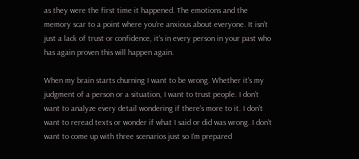as they were the first time it happened. The emotions and the memory scar to a point where you’re anxious about everyone. It isn’t just a lack of trust or confidence, it’s in every person in your past who has again proven this will happen again.

When my brain starts churning I want to be wrong. Whether it’s my judgment of a person or a situation, I want to trust people. I don’t want to analyze every detail wondering if there’s more to it. I don’t want to reread texts or wonder if what I said or did was wrong. I don’t want to come up with three scenarios just so I’m prepared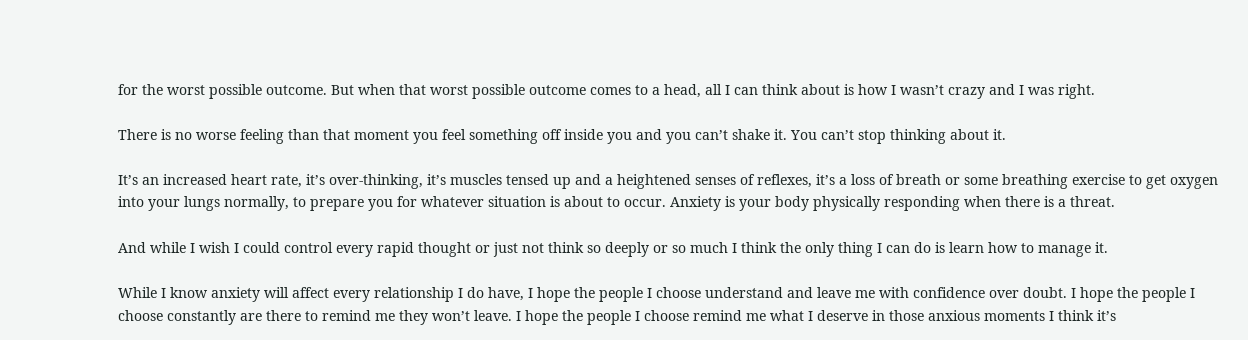for the worst possible outcome. But when that worst possible outcome comes to a head, all I can think about is how I wasn’t crazy and I was right.

There is no worse feeling than that moment you feel something off inside you and you can’t shake it. You can’t stop thinking about it.

It’s an increased heart rate, it’s over-thinking, it’s muscles tensed up and a heightened senses of reflexes, it’s a loss of breath or some breathing exercise to get oxygen into your lungs normally, to prepare you for whatever situation is about to occur. Anxiety is your body physically responding when there is a threat.

And while I wish I could control every rapid thought or just not think so deeply or so much I think the only thing I can do is learn how to manage it.

While I know anxiety will affect every relationship I do have, I hope the people I choose understand and leave me with confidence over doubt. I hope the people I choose constantly are there to remind me they won’t leave. I hope the people I choose remind me what I deserve in those anxious moments I think it’s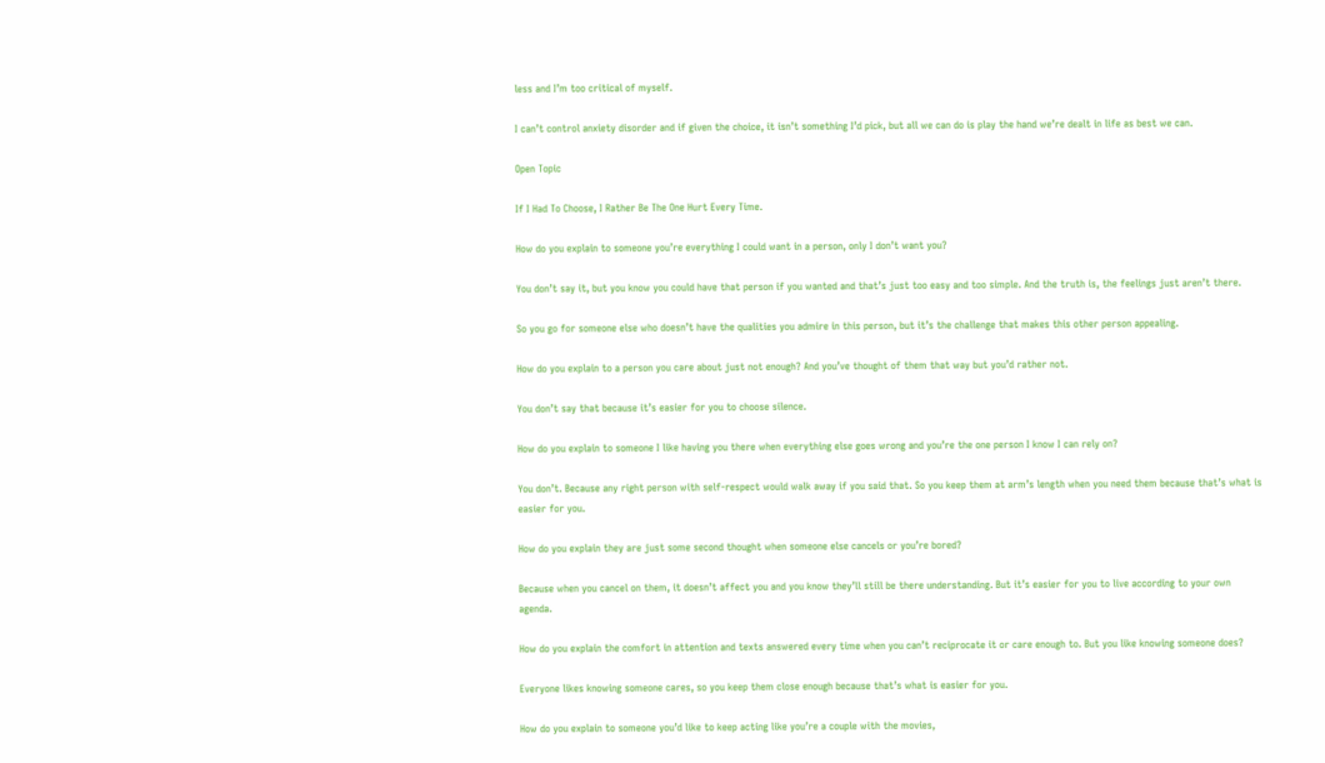less and I’m too critical of myself.

I can’t control anxiety disorder and if given the choice, it isn’t something I’d pick, but all we can do is play the hand we’re dealt in life as best we can.

Open Topic

If I Had To Choose, I Rather Be The One Hurt Every Time.

How do you explain to someone you’re everything I could want in a person, only I don’t want you?

You don’t say it, but you know you could have that person if you wanted and that’s just too easy and too simple. And the truth is, the feelings just aren’t there.

So you go for someone else who doesn’t have the qualities you admire in this person, but it’s the challenge that makes this other person appealing.

How do you explain to a person you care about just not enough? And you’ve thought of them that way but you’d rather not.

You don’t say that because it’s easier for you to choose silence.

How do you explain to someone I like having you there when everything else goes wrong and you’re the one person I know I can rely on?

You don’t. Because any right person with self-respect would walk away if you said that. So you keep them at arm’s length when you need them because that’s what is easier for you.

How do you explain they are just some second thought when someone else cancels or you’re bored?

Because when you cancel on them, it doesn’t affect you and you know they’ll still be there understanding. But it’s easier for you to live according to your own agenda.

How do you explain the comfort in attention and texts answered every time when you can’t reciprocate it or care enough to. But you like knowing someone does?

Everyone likes knowing someone cares, so you keep them close enough because that’s what is easier for you.

How do you explain to someone you’d like to keep acting like you’re a couple with the movies,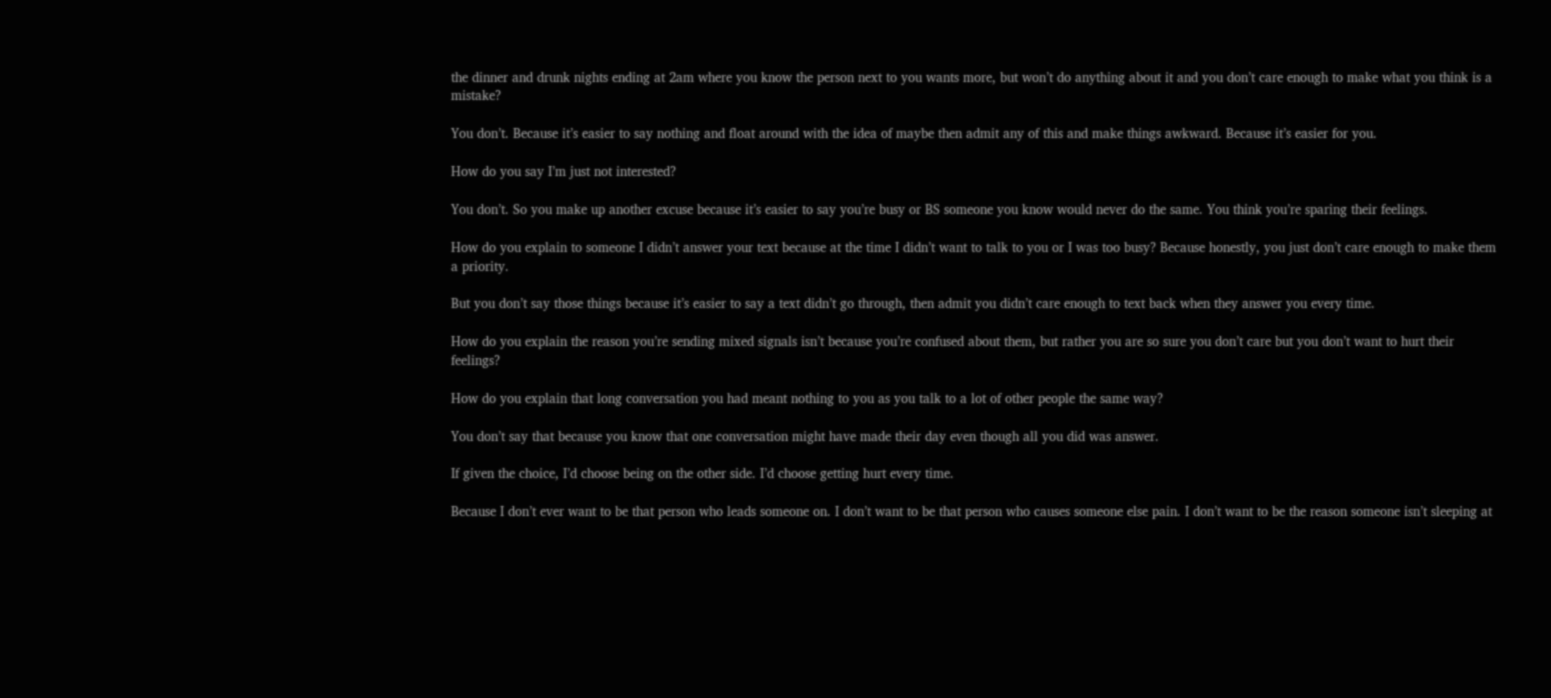the dinner and drunk nights ending at 2am where you know the person next to you wants more, but won’t do anything about it and you don’t care enough to make what you think is a mistake?

You don’t. Because it’s easier to say nothing and float around with the idea of maybe then admit any of this and make things awkward. Because it’s easier for you.

How do you say I’m just not interested?

You don’t. So you make up another excuse because it’s easier to say you’re busy or BS someone you know would never do the same. You think you’re sparing their feelings.

How do you explain to someone I didn’t answer your text because at the time I didn’t want to talk to you or I was too busy? Because honestly, you just don’t care enough to make them a priority.

But you don’t say those things because it’s easier to say a text didn’t go through, then admit you didn’t care enough to text back when they answer you every time.

How do you explain the reason you’re sending mixed signals isn’t because you’re confused about them, but rather you are so sure you don’t care but you don’t want to hurt their feelings?

How do you explain that long conversation you had meant nothing to you as you talk to a lot of other people the same way?

You don’t say that because you know that one conversation might have made their day even though all you did was answer.

If given the choice, I’d choose being on the other side. I’d choose getting hurt every time.

Because I don’t ever want to be that person who leads someone on. I don’t want to be that person who causes someone else pain. I don’t want to be the reason someone isn’t sleeping at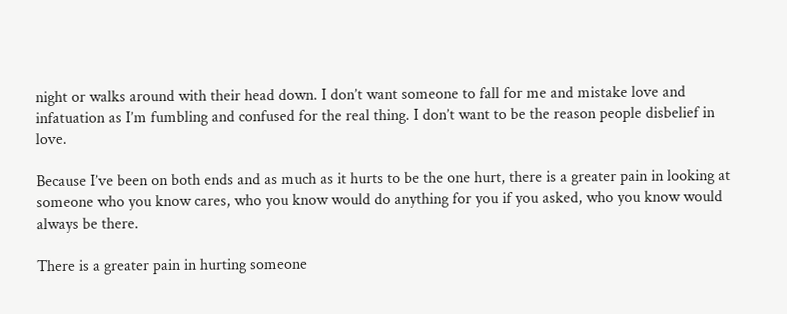night or walks around with their head down. I don’t want someone to fall for me and mistake love and infatuation as I’m fumbling and confused for the real thing. I don’t want to be the reason people disbelief in love.

Because I’ve been on both ends and as much as it hurts to be the one hurt, there is a greater pain in looking at someone who you know cares, who you know would do anything for you if you asked, who you know would always be there.

There is a greater pain in hurting someone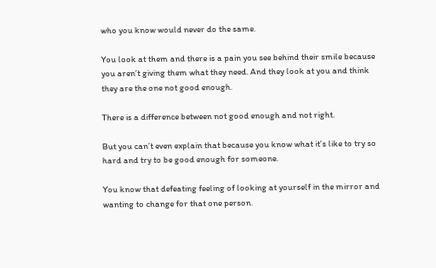who you know would never do the same.

You look at them and there is a pain you see behind their smile because you aren’t giving them what they need. And they look at you and think they are the one not good enough.

There is a difference between not good enough and not right.

But you can’t even explain that because you know what it’s like to try so hard and try to be good enough for someone.

You know that defeating feeling of looking at yourself in the mirror and wanting to change for that one person.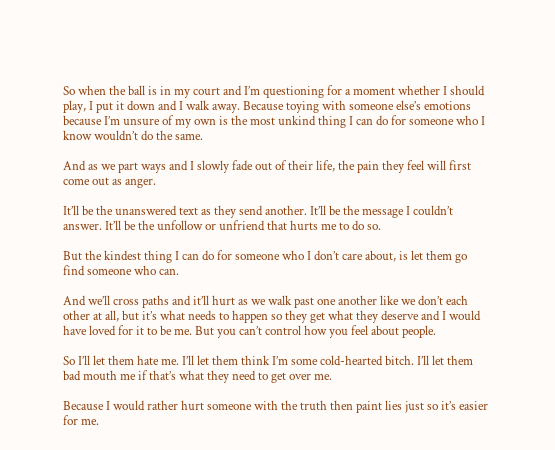So when the ball is in my court and I’m questioning for a moment whether I should play, I put it down and I walk away. Because toying with someone else’s emotions because I’m unsure of my own is the most unkind thing I can do for someone who I know wouldn’t do the same.

And as we part ways and I slowly fade out of their life, the pain they feel will first come out as anger.

It’ll be the unanswered text as they send another. It’ll be the message I couldn’t answer. It’ll be the unfollow or unfriend that hurts me to do so.

But the kindest thing I can do for someone who I don’t care about, is let them go find someone who can.

And we’ll cross paths and it’ll hurt as we walk past one another like we don’t each other at all, but it’s what needs to happen so they get what they deserve and I would have loved for it to be me. But you can’t control how you feel about people.

So I’ll let them hate me. I’ll let them think I’m some cold-hearted bitch. I’ll let them bad mouth me if that’s what they need to get over me.

Because I would rather hurt someone with the truth then paint lies just so it’s easier for me.